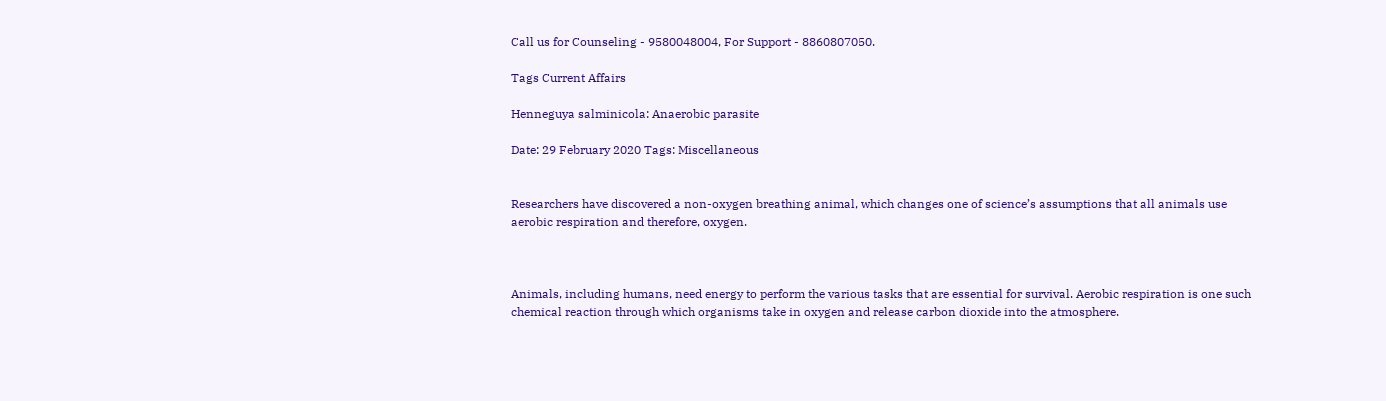Call us for Counseling - 9580048004, For Support - 8860807050.

Tags Current Affairs

Henneguya salminicola: Anaerobic parasite

Date: 29 February 2020 Tags: Miscellaneous


Researchers have discovered a non-oxygen breathing animal, which changes one of science’s assumptions that all animals use aerobic respiration and therefore, oxygen.



Animals, including humans, need energy to perform the various tasks that are essential for survival. Aerobic respiration is one such chemical reaction through which organisms take in oxygen and release carbon dioxide into the atmosphere.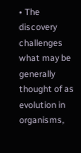• The discovery challenges what may be generally thought of as evolution in organisms,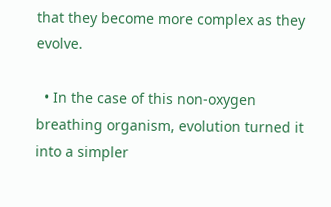that they become more complex as they evolve.

  • In the case of this non-oxygen breathing organism, evolution turned it into a simpler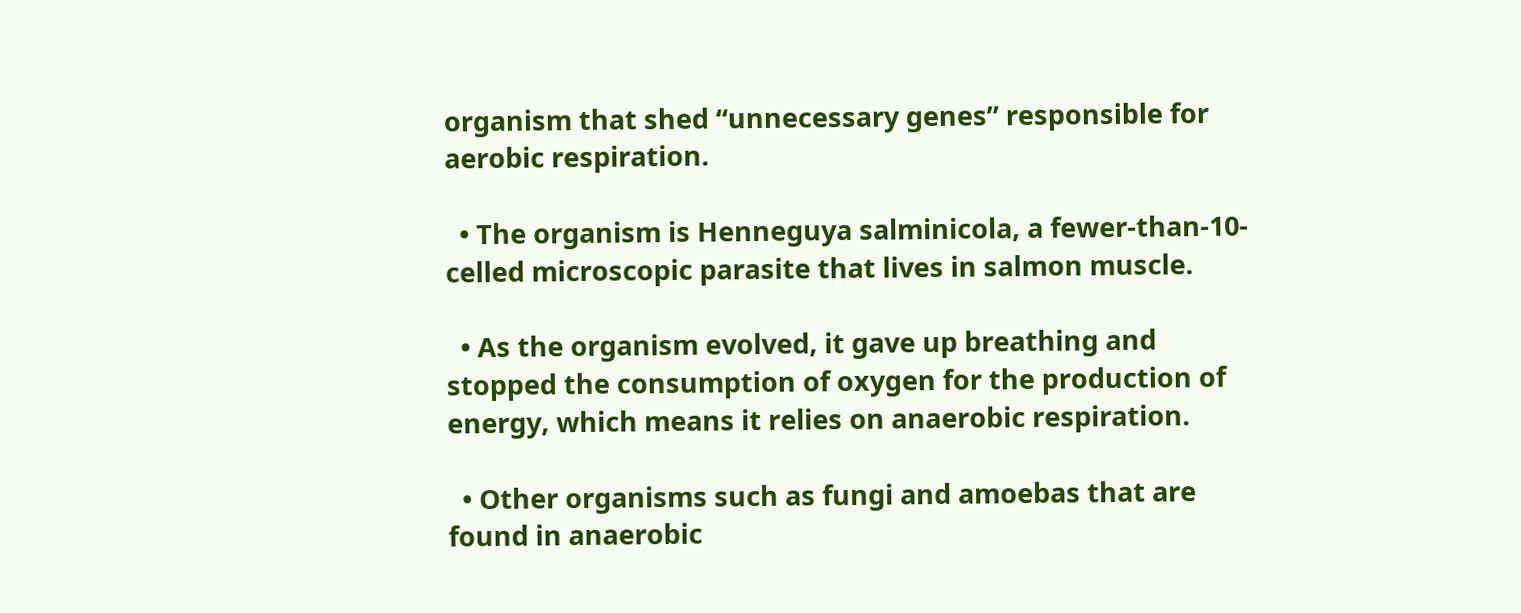organism that shed “unnecessary genes” responsible for aerobic respiration.

  • The organism is Henneguya salminicola, a fewer-than-10-celled microscopic parasite that lives in salmon muscle.

  • As the organism evolved, it gave up breathing and stopped the consumption of oxygen for the production of energy, which means it relies on anaerobic respiration.

  • Other organisms such as fungi and amoebas that are found in anaerobic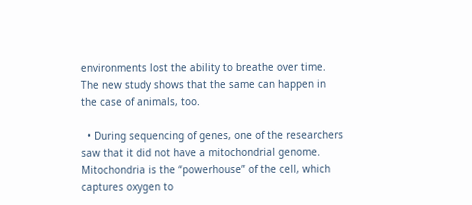environments lost the ability to breathe over time. The new study shows that the same can happen in the case of animals, too.

  • During sequencing of genes, one of the researchers saw that it did not have a mitochondrial genome. Mitochondria is the “powerhouse” of the cell, which captures oxygen to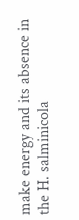make energy and its absence in the H. salminicola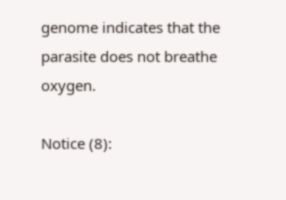genome indicates that the parasite does not breathe oxygen.

Notice (8):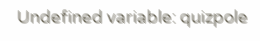Undefined variable: quizpole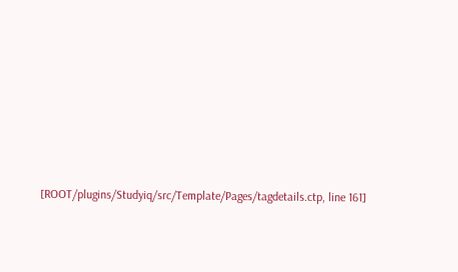[ROOT/plugins/Studyiq/src/Template/Pages/tagdetails.ctp, line 161]